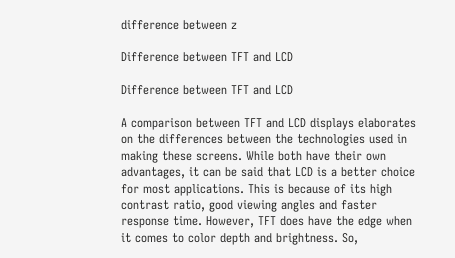difference between z

Difference between TFT and LCD

Difference between TFT and LCD

A comparison between TFT and LCD displays elaborates on the differences between the technologies used in making these screens. While both have their own advantages, it can be said that LCD is a better choice for most applications. This is because of its high contrast ratio, good viewing angles and faster response time. However, TFT does have the edge when it comes to color depth and brightness. So,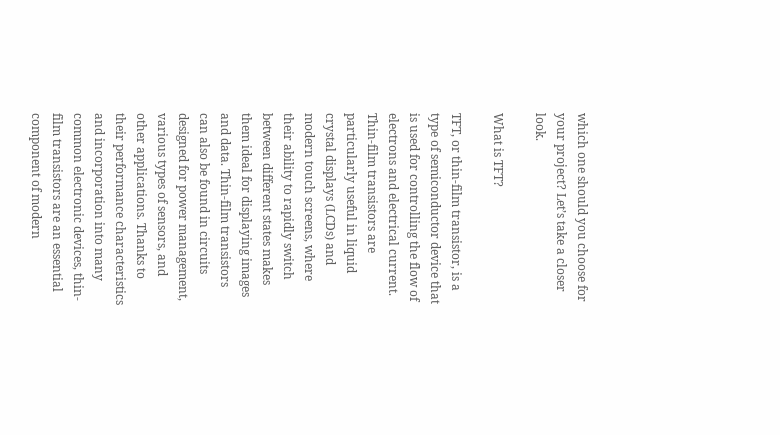which one should you choose for your project? Let’s take a closer look.

What is TFT?

TFT, or thin-film transistor, is a type of semiconductor device that is used for controlling the flow of electrons and electrical current. Thin-film transistors are particularly useful in liquid crystal displays (LCDs) and modern touch screens, where their ability to rapidly switch between different states makes them ideal for displaying images and data. Thin-film transistors can also be found in circuits designed for power management, various types of sensors, and other applications. Thanks to their performance characteristics and incorporation into many common electronic devices, thin-film transistors are an essential component of modern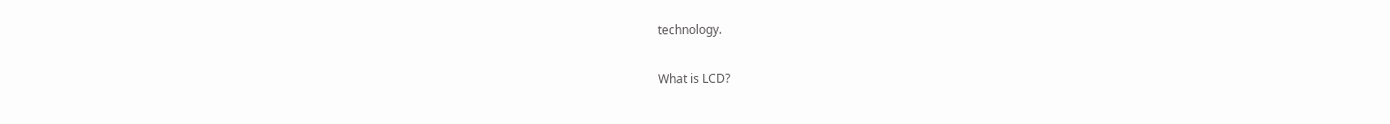technology.

What is LCD?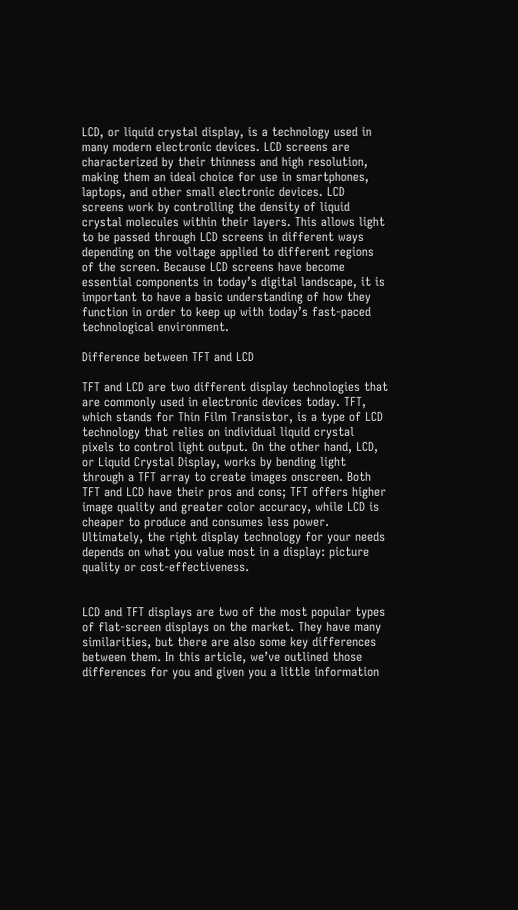LCD, or liquid crystal display, is a technology used in many modern electronic devices. LCD screens are characterized by their thinness and high resolution, making them an ideal choice for use in smartphones, laptops, and other small electronic devices. LCD screens work by controlling the density of liquid crystal molecules within their layers. This allows light to be passed through LCD screens in different ways depending on the voltage applied to different regions of the screen. Because LCD screens have become essential components in today’s digital landscape, it is important to have a basic understanding of how they function in order to keep up with today’s fast-paced technological environment.

Difference between TFT and LCD

TFT and LCD are two different display technologies that are commonly used in electronic devices today. TFT, which stands for Thin Film Transistor, is a type of LCD technology that relies on individual liquid crystal pixels to control light output. On the other hand, LCD, or Liquid Crystal Display, works by bending light through a TFT array to create images onscreen. Both TFT and LCD have their pros and cons; TFT offers higher image quality and greater color accuracy, while LCD is cheaper to produce and consumes less power. Ultimately, the right display technology for your needs depends on what you value most in a display: picture quality or cost-effectiveness.


LCD and TFT displays are two of the most popular types of flat-screen displays on the market. They have many similarities, but there are also some key differences between them. In this article, we’ve outlined those differences for you and given you a little information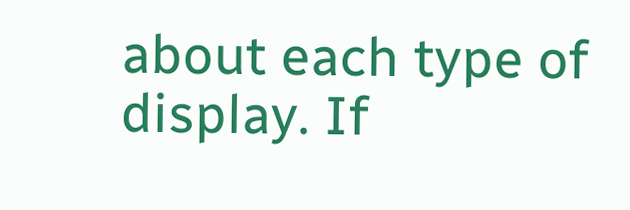about each type of display. If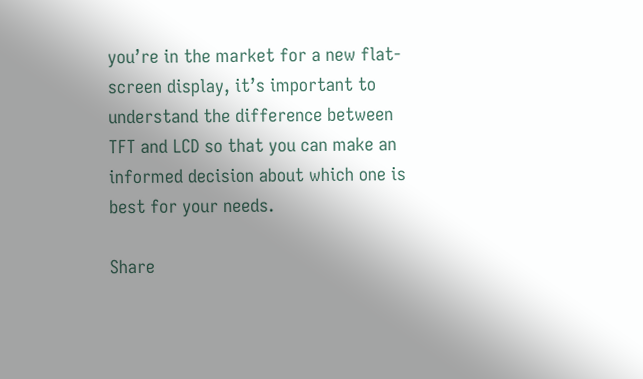you’re in the market for a new flat-screen display, it’s important to understand the difference between TFT and LCD so that you can make an informed decision about which one is best for your needs.

Share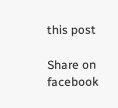this post

Share on facebook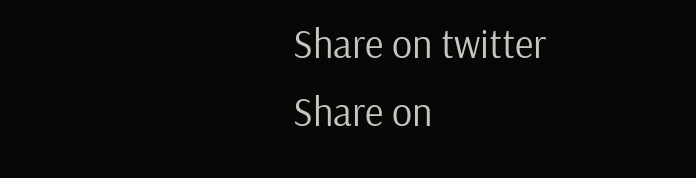Share on twitter
Share on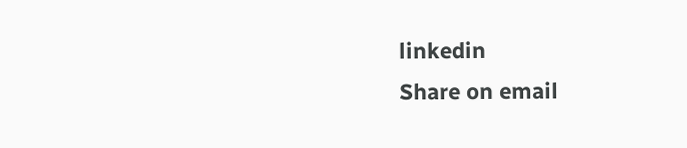linkedin
Share on email